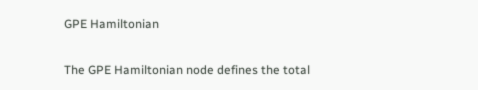GPE Hamiltonian


The GPE Hamiltonian node defines the total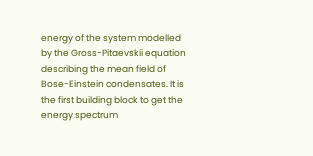energy of the system modelled by the Gross-Pitaevskii equation describing the mean field of Bose-Einstein condensates. It is the first building block to get the energy spectrum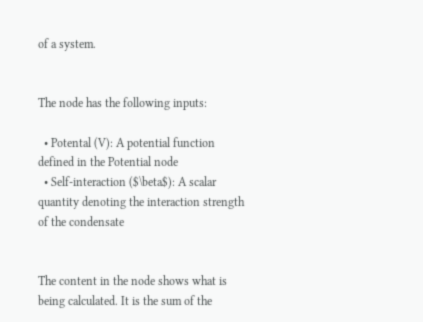of a system.


The node has the following inputs:

  • Potental (V): A potential function defined in the Potential node
  • Self-interaction ($\beta$): A scalar quantity denoting the interaction strength of the condensate


The content in the node shows what is being calculated. It is the sum of the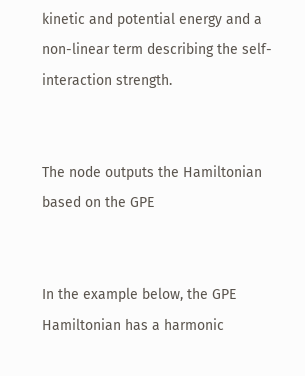kinetic and potential energy and a non-linear term describing the self-interaction strength.


The node outputs the Hamiltonian based on the GPE


In the example below, the GPE Hamiltonian has a harmonic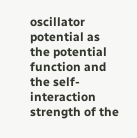oscillator potential as the potential function and the self-interaction strength of the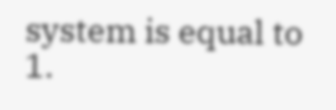system is equal to 1.